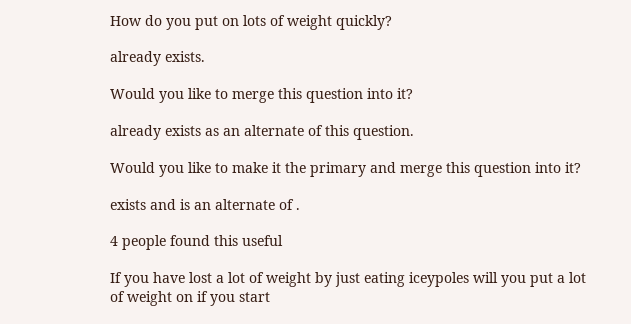How do you put on lots of weight quickly?

already exists.

Would you like to merge this question into it?

already exists as an alternate of this question.

Would you like to make it the primary and merge this question into it?

exists and is an alternate of .

4 people found this useful

If you have lost a lot of weight by just eating iceypoles will you put a lot of weight on if you start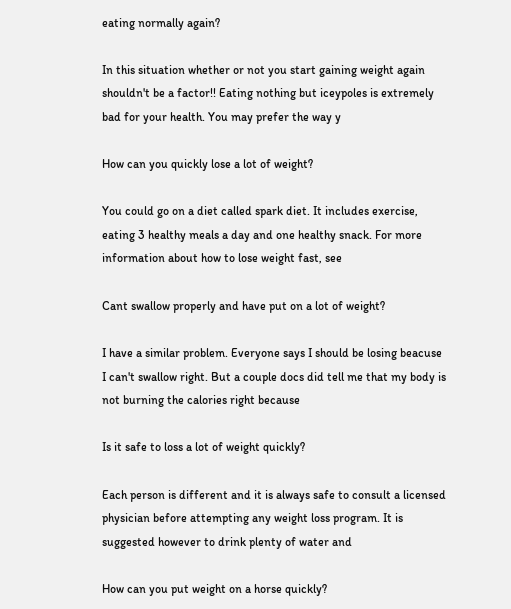eating normally again?

In this situation whether or not you start gaining weight again shouldn't be a factor!! Eating nothing but iceypoles is extremely bad for your health. You may prefer the way y

How can you quickly lose a lot of weight?

You could go on a diet called spark diet. It includes exercise, eating 3 healthy meals a day and one healthy snack. For more information about how to lose weight fast, see

Cant swallow properly and have put on a lot of weight?

I have a similar problem. Everyone says I should be losing beacuse I can't swallow right. But a couple docs did tell me that my body is not burning the calories right because

Is it safe to loss a lot of weight quickly?

Each person is different and it is always safe to consult a licensed physician before attempting any weight loss program. It is suggested however to drink plenty of water and

How can you put weight on a horse quickly?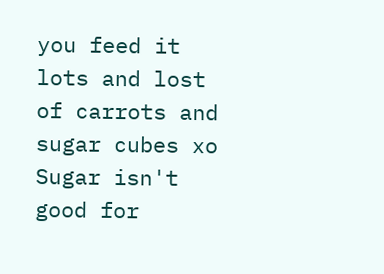you feed it lots and lost of carrots and sugar cubes xo Sugar isn't good for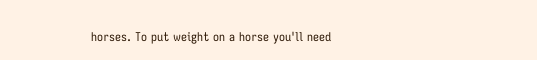horses. To put weight on a horse you'll need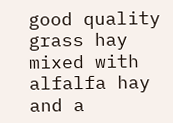good quality grass hay mixed with alfalfa hay and a